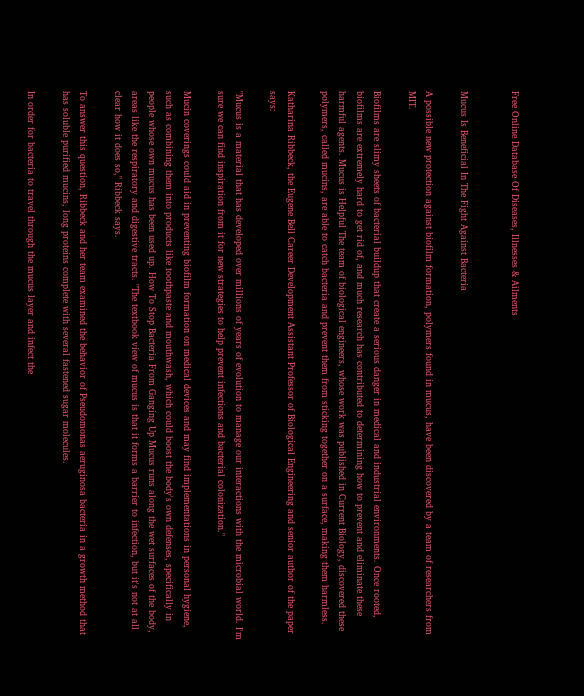Free Online Database Of Diseases, Illnesses & Ailments


Mucus Is Beneficial In The Fight Against Bacteria

A possible new protection against biofilm formation, polymers found in mucus, have been discovered by a team of researchers from MIT.

Biofilms are slimy sheets of bacterial buildup that create a serious danger in medical and industrial environments. Once rooted, biofilms are extremely hard to get rid of, and much research has contributed to determining how to prevent and eliminate these harmful agents. Mucus is Helpful The team of biological engineers, whose work was published in Current Biology, discovered these polymers, called mucins, are able to catch bacteria and prevent them from sticking together on a surface, making them harmless.

Katharina Ribbeck, the Eugene Bell Career Development Assistant Professor of Biological Engineering and senior author of the paper says:

"Mucus is a material that has developed over millions of years of evolution to manage our interactions with the microbial world. I'm sure we can find inspiration from it for new strategies to help prevent infections and bacterial colonization."

Mucin coverings could aid in preventing biofilm formation on medical devices and may find implementations in personal hygiene, such as combining them into products like toothpaste and mouthwash, which could boost the body's own defenses, specifically in people whose own mucus has been used up. How To Stop Bacteria From Ganging Up Mucus runs along the wet surfaces of the body, areas like the respiratory and digestive tracts. "The textbook view of mucus is that it forms a barrier to infection, but it's not at all clear how it does so," Ribbeck says.

To answer this question, Ribbeck and her team examined the behavior of Pseudomonas aeruginosa bacteria in a growth method that has soluble purified mucins, long proteins complete with several fastened sugar molecules.

In order for bacteria to travel through the mucus layer and infect the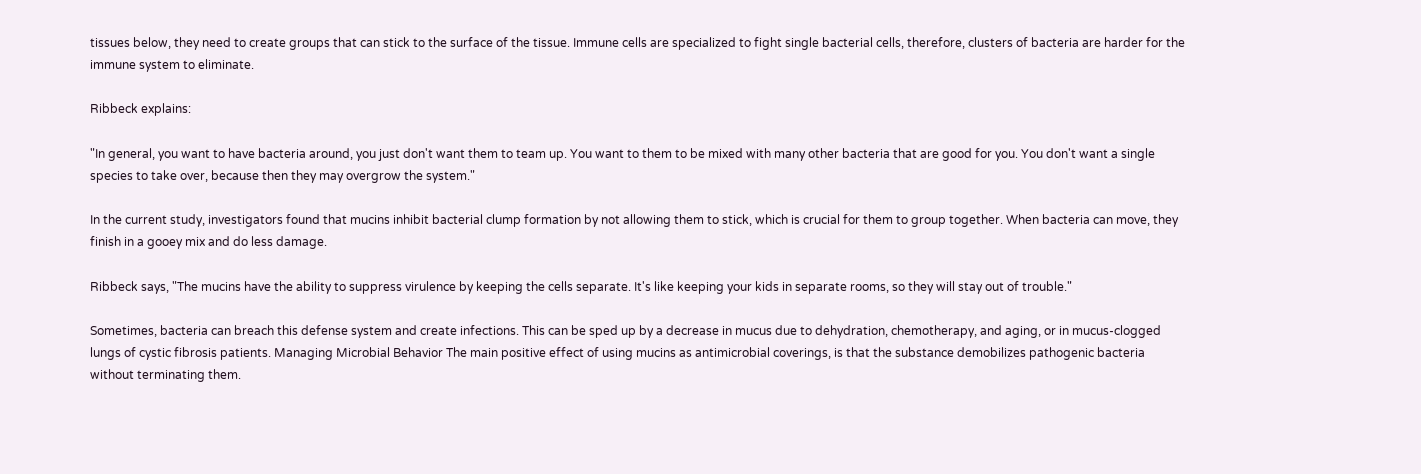tissues below, they need to create groups that can stick to the surface of the tissue. Immune cells are specialized to fight single bacterial cells, therefore, clusters of bacteria are harder for the immune system to eliminate.

Ribbeck explains:

"In general, you want to have bacteria around, you just don't want them to team up. You want to them to be mixed with many other bacteria that are good for you. You don't want a single species to take over, because then they may overgrow the system."

In the current study, investigators found that mucins inhibit bacterial clump formation by not allowing them to stick, which is crucial for them to group together. When bacteria can move, they finish in a gooey mix and do less damage.

Ribbeck says, "The mucins have the ability to suppress virulence by keeping the cells separate. It's like keeping your kids in separate rooms, so they will stay out of trouble."

Sometimes, bacteria can breach this defense system and create infections. This can be sped up by a decrease in mucus due to dehydration, chemotherapy, and aging, or in mucus-clogged lungs of cystic fibrosis patients. Managing Microbial Behavior The main positive effect of using mucins as antimicrobial coverings, is that the substance demobilizes pathogenic bacteria without terminating them.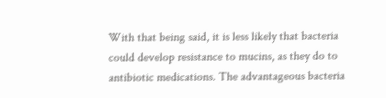With that being said, it is less likely that bacteria could develop resistance to mucins, as they do to antibiotic medications. The advantageous bacteria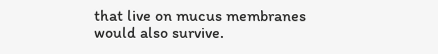that live on mucus membranes would also survive.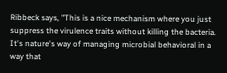Ribbeck says, "This is a nice mechanism where you just suppress the virulence traits without killing the bacteria. It's nature's way of managing microbial behavioral in a way that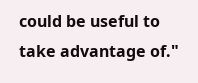could be useful to take advantage of."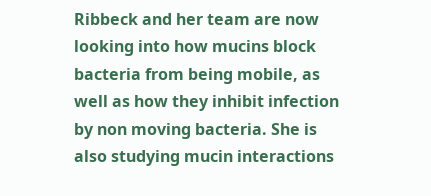Ribbeck and her team are now looking into how mucins block bacteria from being mobile, as well as how they inhibit infection by non moving bacteria. She is also studying mucin interactions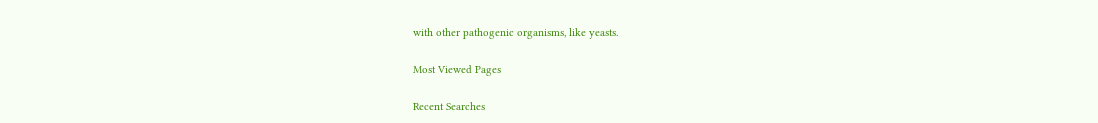with other pathogenic organisms, like yeasts.

Most Viewed Pages

Recent Searches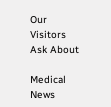Our Visitors Ask About

Medical News